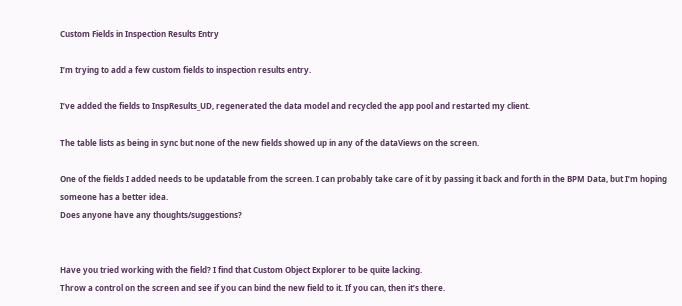Custom Fields in Inspection Results Entry

I’m trying to add a few custom fields to inspection results entry.

I’ve added the fields to InspResults_UD, regenerated the data model and recycled the app pool and restarted my client.

The table lists as being in sync but none of the new fields showed up in any of the dataViews on the screen.

One of the fields I added needs to be updatable from the screen. I can probably take care of it by passing it back and forth in the BPM Data, but I’m hoping someone has a better idea.
Does anyone have any thoughts/suggestions?


Have you tried working with the field? I find that Custom Object Explorer to be quite lacking.
Throw a control on the screen and see if you can bind the new field to it. If you can, then it’s there.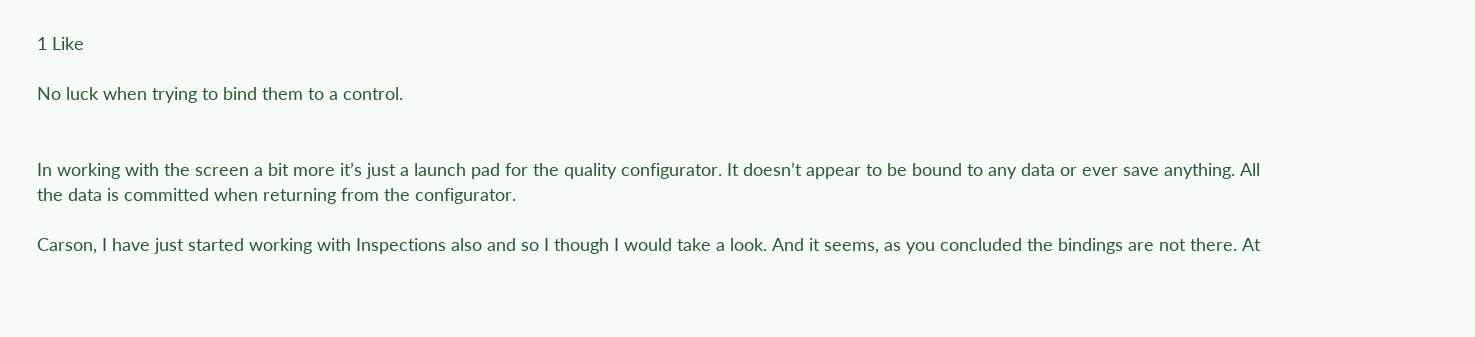1 Like

No luck when trying to bind them to a control.


In working with the screen a bit more it’s just a launch pad for the quality configurator. It doesn’t appear to be bound to any data or ever save anything. All the data is committed when returning from the configurator.

Carson, I have just started working with Inspections also and so I though I would take a look. And it seems, as you concluded the bindings are not there. At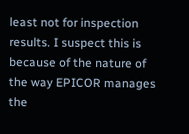least not for inspection results. I suspect this is because of the nature of the way EPICOR manages the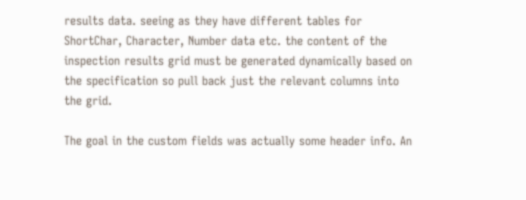results data. seeing as they have different tables for ShortChar, Character, Number data etc. the content of the inspection results grid must be generated dynamically based on the specification so pull back just the relevant columns into the grid.

The goal in the custom fields was actually some header info. An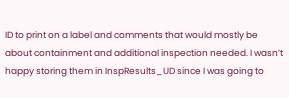ID to print on a label and comments that would mostly be about containment and additional inspection needed. I wasn’t happy storing them in InspResults_UD since I was going to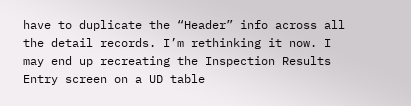have to duplicate the “Header” info across all the detail records. I’m rethinking it now. I may end up recreating the Inspection Results Entry screen on a UD table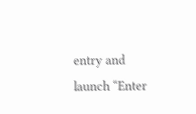entry and launch “Enter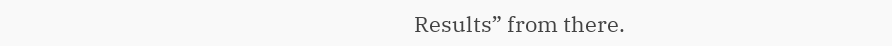Results” from there.